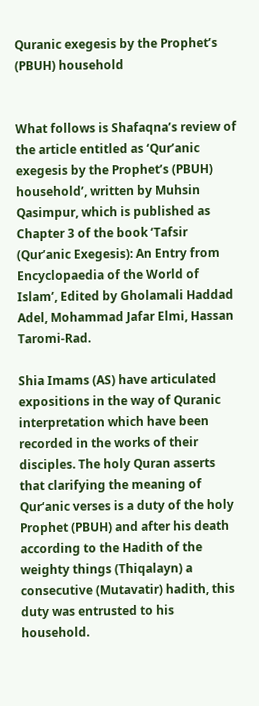Quranic exegesis by the Prophet’s (PBUH) household


What follows is Shafaqna’s review of the article entitled as ‘Qur’anic exegesis by the Prophet’s (PBUH) household’, written by Muhsin Qasimpur, which is published as Chapter 3 of the book ‘Tafsir (Qur’anic Exegesis): An Entry from Encyclopaedia of the World of Islam’, Edited by Gholamali Haddad Adel, Mohammad Jafar Elmi, Hassan Taromi-Rad.

Shia Imams (AS) have articulated expositions in the way of Quranic interpretation which have been recorded in the works of their disciples. The holy Quran asserts that clarifying the meaning of Qur‘anic verses is a duty of the holy Prophet (PBUH) and after his death according to the Hadith of the weighty things (Thiqalayn) a consecutive (Mutavatir) hadith, this duty was entrusted to his household.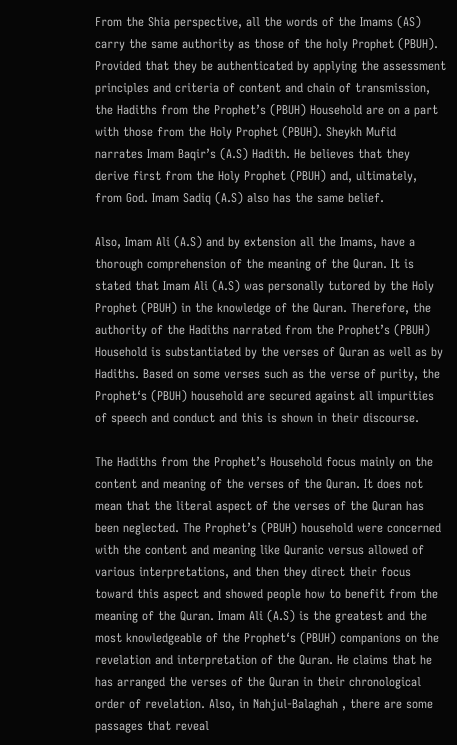From the Shia perspective, all the words of the Imams (AS) carry the same authority as those of the holy Prophet (PBUH). Provided that they be authenticated by applying the assessment principles and criteria of content and chain of transmission, the Hadiths from the Prophet’s (PBUH) Household are on a part with those from the Holy Prophet (PBUH). Sheykh Mufid narrates Imam Baqir’s (A.S) Hadith. He believes that they derive first from the Holy Prophet (PBUH) and, ultimately, from God. Imam Sadiq (A.S) also has the same belief.

Also, Imam Ali (A.S) and by extension all the Imams, have a thorough comprehension of the meaning of the Quran. It is stated that Imam Ali (A.S) was personally tutored by the Holy Prophet (PBUH) in the knowledge of the Quran. Therefore, the authority of the Hadiths narrated from the Prophet’s (PBUH) Household is substantiated by the verses of Quran as well as by Hadiths. Based on some verses such as the verse of purity, the Prophet‘s (PBUH) household are secured against all impurities of speech and conduct and this is shown in their discourse.

The Hadiths from the Prophet’s Household focus mainly on the content and meaning of the verses of the Quran. It does not mean that the literal aspect of the verses of the Quran has been neglected. The Prophet’s (PBUH) household were concerned with the content and meaning like Quranic versus allowed of various interpretations, and then they direct their focus toward this aspect and showed people how to benefit from the meaning of the Quran. Imam Ali (A.S) is the greatest and the most knowledgeable of the Prophet‘s (PBUH) companions on the revelation and interpretation of the Quran. He claims that he has arranged the verses of the Quran in their chronological order of revelation. Also, in Nahjul-Balaghah , there are some passages that reveal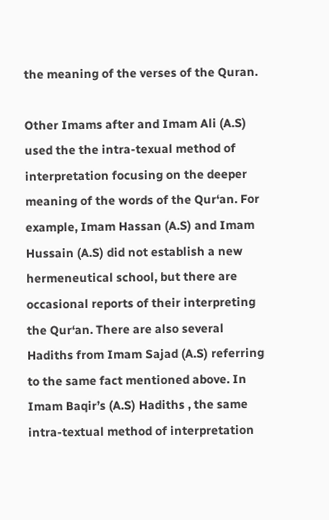the meaning of the verses of the Quran.

Other Imams after and Imam Ali (A.S) used the the intra-texual method of interpretation focusing on the deeper meaning of the words of the Qur‘an. For example, Imam Hassan (A.S) and Imam Hussain (A.S) did not establish a new hermeneutical school, but there are occasional reports of their interpreting the Qur‘an. There are also several Hadiths from Imam Sajad (A.S) referring to the same fact mentioned above. In Imam Baqir’s (A.S) Hadiths , the same intra-textual method of interpretation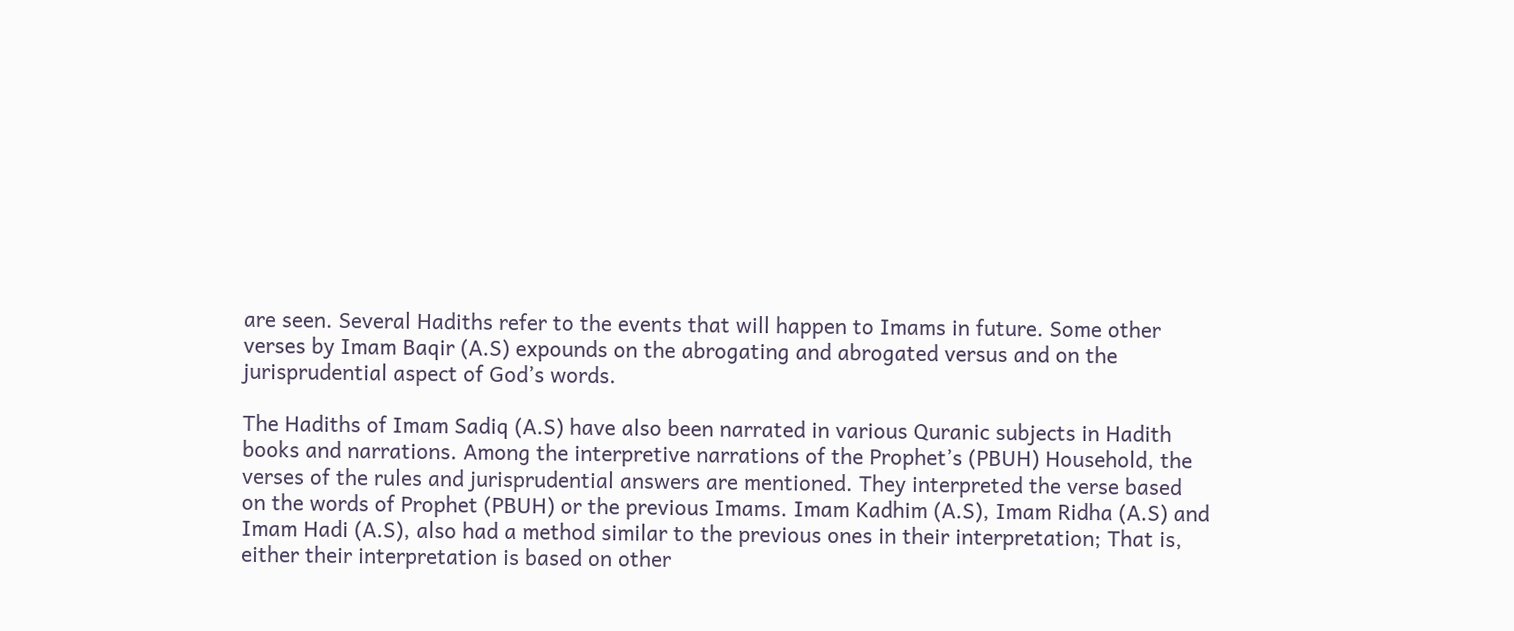are seen. Several Hadiths refer to the events that will happen to Imams in future. Some other verses by Imam Baqir (A.S) expounds on the abrogating and abrogated versus and on the jurisprudential aspect of God’s words.

The Hadiths of Imam Sadiq (A.S) have also been narrated in various Quranic subjects in Hadith books and narrations. Among the interpretive narrations of the Prophet’s (PBUH) Household, the verses of the rules and jurisprudential answers are mentioned. They interpreted the verse based on the words of Prophet (PBUH) or the previous Imams. Imam Kadhim (A.S), Imam Ridha (A.S) and Imam Hadi (A.S), also had a method similar to the previous ones in their interpretation; That is, either their interpretation is based on other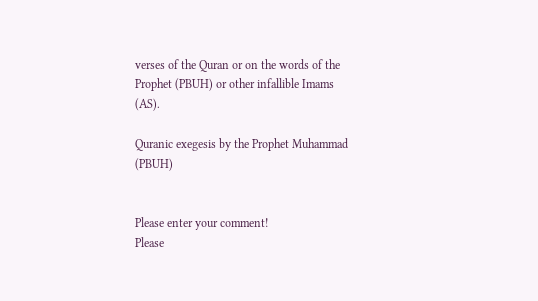verses of the Quran or on the words of the Prophet (PBUH) or other infallible Imams (AS).

Quranic exegesis by the Prophet Muhammad (PBUH)


Please enter your comment!
Please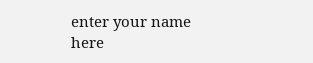enter your name here